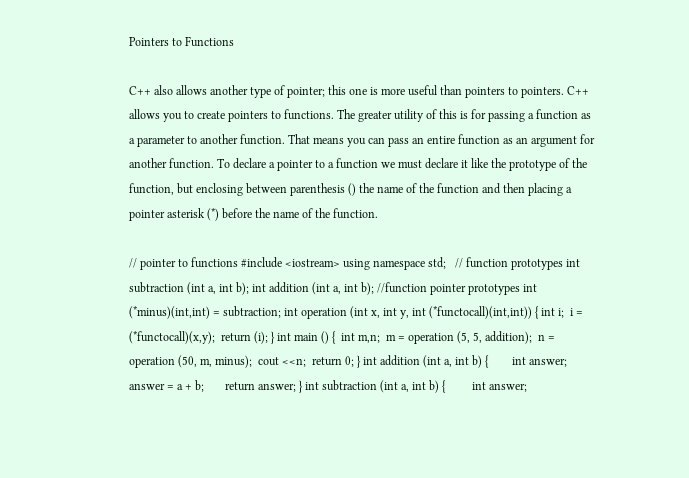Pointers to Functions

C++ also allows another type of pointer; this one is more useful than pointers to pointers. C++ allows you to create pointers to functions. The greater utility of this is for passing a function as a parameter to another function. That means you can pass an entire function as an argument for another function. To declare a pointer to a function we must declare it like the prototype of the function, but enclosing between parenthesis () the name of the function and then placing a pointer asterisk (*) before the name of the function.

// pointer to functions #include <iostream> using namespace std;   // function prototypes int subtraction (int a, int b); int addition (int a, int b); //function pointer prototypes int (*minus)(int,int) = subtraction; int operation (int x, int y, int (*functocall)(int,int)) { int i;  i = (*functocall)(x,y);  return (i); } int main () {  int m,n;  m = operation (5, 5, addition);  n = operation (50, m, minus);  cout <<n;  return 0; } int addition (int a, int b) {        int answer;       answer = a + b;       return answer; } int subtraction (int a, int b) {         int answer;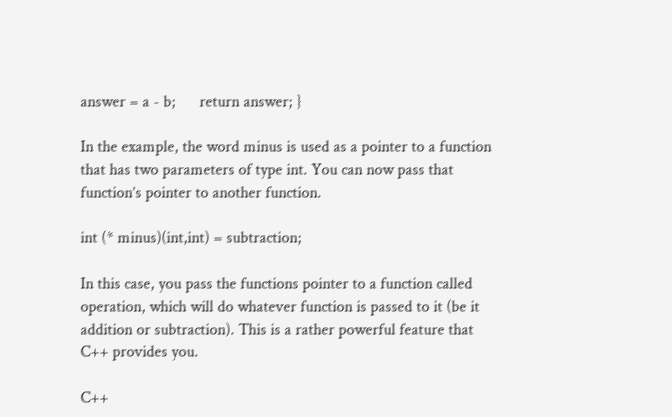answer = a - b;      return answer; }

In the example, the word minus is used as a pointer to a function that has two parameters of type int. You can now pass that function’s pointer to another function.

int (* minus)(int,int) = subtraction;

In this case, you pass the functions pointer to a function called operation, which will do whatever function is passed to it (be it addition or subtraction). This is a rather powerful feature that C++ provides you.

C++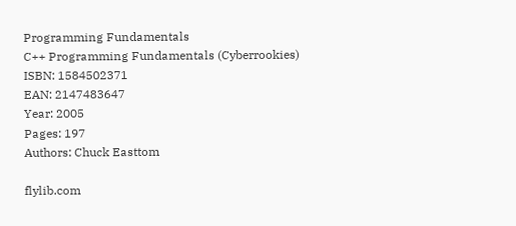Programming Fundamentals
C++ Programming Fundamentals (Cyberrookies)
ISBN: 1584502371
EAN: 2147483647
Year: 2005
Pages: 197
Authors: Chuck Easttom

flylib.com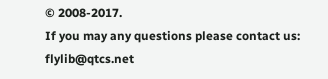© 2008-2017.
If you may any questions please contact us: flylib@qtcs.net